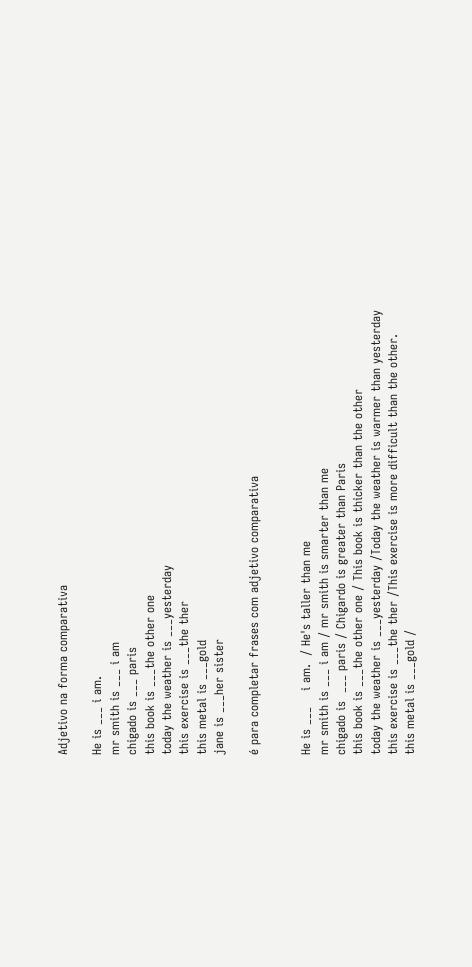Adjetivo na forma comparativa

He is ___ i am.
mr smith is ___ i am
chigado is ___ paris
this book is ___the other one
today the weather is ___yesterday
this exercise is ___the ther
this metal is ___gold
jane is ___her sister

é para completar frases com adjetivo comparativa


He is ___    i am.  / He's taller than me
mr smith is ___ i am / mr smith is smarter than me
chigado is  ___ paris / Chigardo is greater than Paris
this book is ___the other one / This book is thicker than the other
today the weather is ___yesterday /Today the weather is warmer than yesterday
this exercise is ___the ther /This exercise is more difficult than the other.
this metal is ___gold /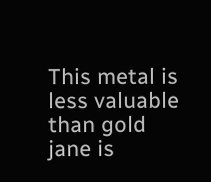This metal is less valuable than gold
jane is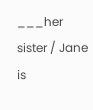___her sister / Jane is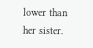lower than her sister.